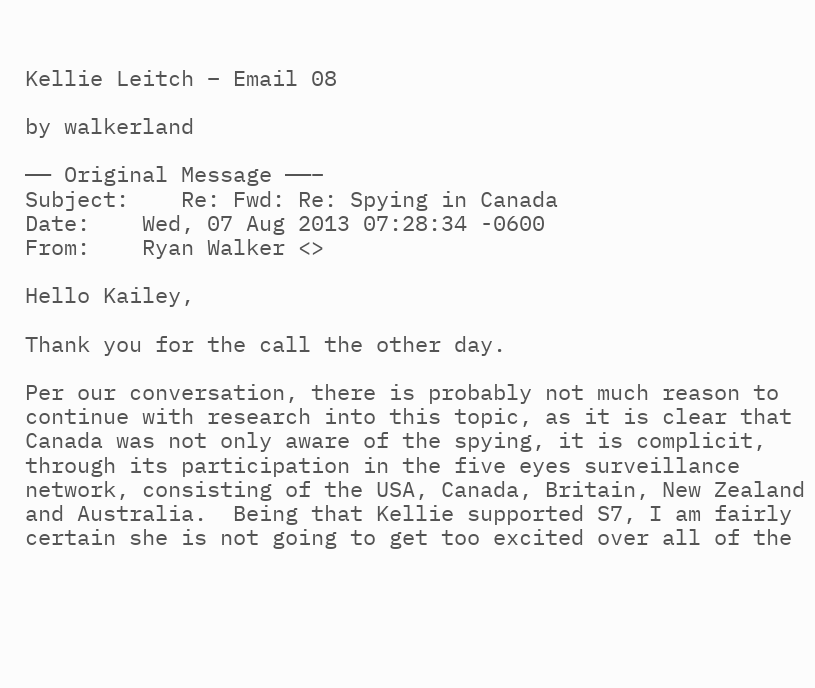Kellie Leitch – Email 08

by walkerland

—— Original Message ——–
Subject:    Re: Fwd: Re: Spying in Canada
Date:    Wed, 07 Aug 2013 07:28:34 -0600
From:    Ryan Walker <>

Hello Kailey,

Thank you for the call the other day.

Per our conversation, there is probably not much reason to continue with research into this topic, as it is clear that Canada was not only aware of the spying, it is complicit, through its participation in the five eyes surveillance network, consisting of the USA, Canada, Britain, New Zealand and Australia.  Being that Kellie supported S7, I am fairly certain she is not going to get too excited over all of the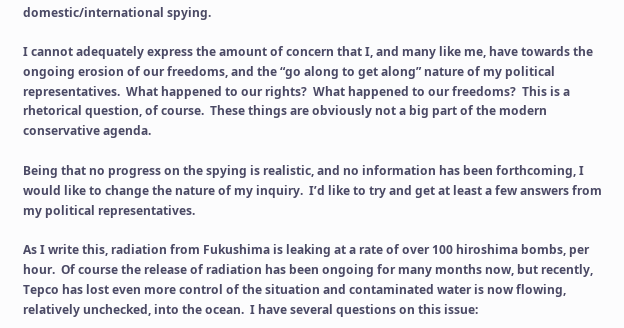domestic/international spying.

I cannot adequately express the amount of concern that I, and many like me, have towards the ongoing erosion of our freedoms, and the “go along to get along” nature of my political representatives.  What happened to our rights?  What happened to our freedoms?  This is a rhetorical question, of course.  These things are obviously not a big part of the modern conservative agenda.

Being that no progress on the spying is realistic, and no information has been forthcoming, I would like to change the nature of my inquiry.  I’d like to try and get at least a few answers from my political representatives.

As I write this, radiation from Fukushima is leaking at a rate of over 100 hiroshima bombs, per hour.  Of course the release of radiation has been ongoing for many months now, but recently, Tepco has lost even more control of the situation and contaminated water is now flowing, relatively unchecked, into the ocean.  I have several questions on this issue: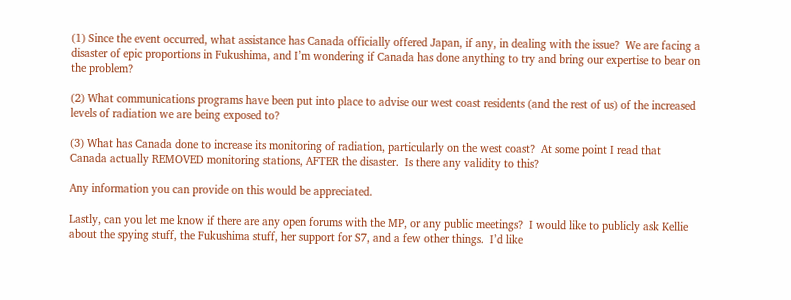(1) Since the event occurred, what assistance has Canada officially offered Japan, if any, in dealing with the issue?  We are facing a disaster of epic proportions in Fukushima, and I’m wondering if Canada has done anything to try and bring our expertise to bear on the problem?

(2) What communications programs have been put into place to advise our west coast residents (and the rest of us) of the increased levels of radiation we are being exposed to?

(3) What has Canada done to increase its monitoring of radiation, particularly on the west coast?  At some point I read that Canada actually REMOVED monitoring stations, AFTER the disaster.  Is there any validity to this?

Any information you can provide on this would be appreciated.

Lastly, can you let me know if there are any open forums with the MP, or any public meetings?  I would like to publicly ask Kellie about the spying stuff, the Fukushima stuff, her support for S7, and a few other things.  I’d like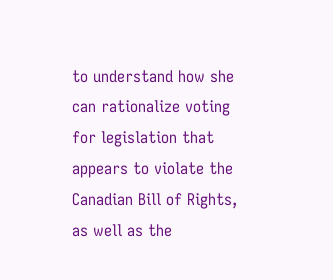to understand how she can rationalize voting for legislation that appears to violate the Canadian Bill of Rights, as well as the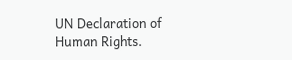UN Declaration of Human Rights.